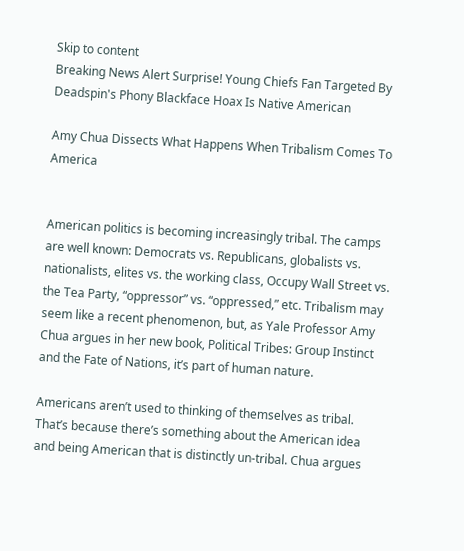Skip to content
Breaking News Alert Surprise! Young Chiefs Fan Targeted By Deadspin's Phony Blackface Hoax Is Native American

Amy Chua Dissects What Happens When Tribalism Comes To America


American politics is becoming increasingly tribal. The camps are well known: Democrats vs. Republicans, globalists vs. nationalists, elites vs. the working class, Occupy Wall Street vs. the Tea Party, “oppressor” vs. “oppressed,” etc. Tribalism may seem like a recent phenomenon, but, as Yale Professor Amy Chua argues in her new book, Political Tribes: Group Instinct and the Fate of Nations, it’s part of human nature.

Americans aren’t used to thinking of themselves as tribal. That’s because there’s something about the American idea and being American that is distinctly un-tribal. Chua argues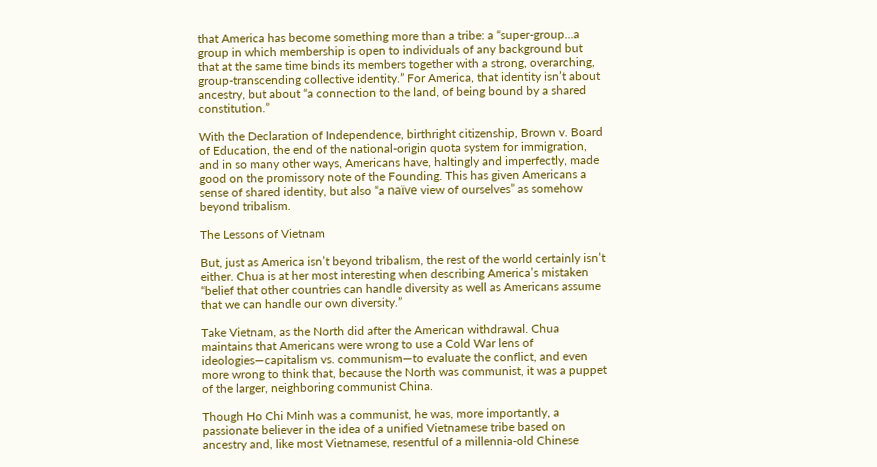that America has become something more than a tribe: a “super-group…a group in which membership is open to individuals of any background but that at the same time binds its members together with a strong, overarching, group-transcending collective identity.” For America, that identity isn’t about ancestry, but about “a connection to the land, of being bound by a shared constitution.”

With the Declaration of Independence, birthright citizenship, Brown v. Board of Education, the end of the national-origin quota system for immigration, and in so many other ways, Americans have, haltingly and imperfectly, made good on the promissory note of the Founding. This has given Americans a sense of shared identity, but also “a naïve view of ourselves” as somehow beyond tribalism.

The Lessons of Vietnam

But, just as America isn’t beyond tribalism, the rest of the world certainly isn’t either. Chua is at her most interesting when describing America’s mistaken “belief that other countries can handle diversity as well as Americans assume that we can handle our own diversity.”

Take Vietnam, as the North did after the American withdrawal. Chua maintains that Americans were wrong to use a Cold War lens of ideologies—capitalism vs. communism—to evaluate the conflict, and even more wrong to think that, because the North was communist, it was a puppet of the larger, neighboring communist China.

Though Ho Chi Minh was a communist, he was, more importantly, a passionate believer in the idea of a unified Vietnamese tribe based on ancestry and, like most Vietnamese, resentful of a millennia-old Chinese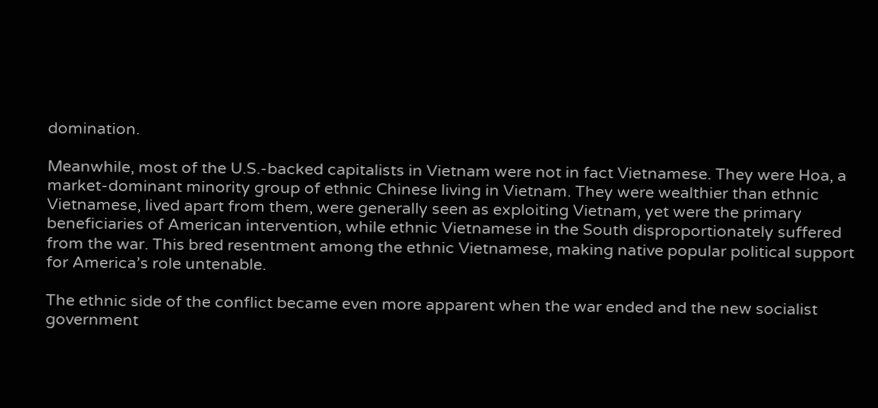domination.

Meanwhile, most of the U.S.-backed capitalists in Vietnam were not in fact Vietnamese. They were Hoa, a market-dominant minority group of ethnic Chinese living in Vietnam. They were wealthier than ethnic Vietnamese, lived apart from them, were generally seen as exploiting Vietnam, yet were the primary beneficiaries of American intervention, while ethnic Vietnamese in the South disproportionately suffered from the war. This bred resentment among the ethnic Vietnamese, making native popular political support for America’s role untenable.

The ethnic side of the conflict became even more apparent when the war ended and the new socialist government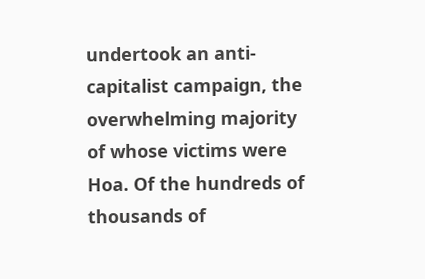undertook an anti-capitalist campaign, the overwhelming majority of whose victims were Hoa. Of the hundreds of thousands of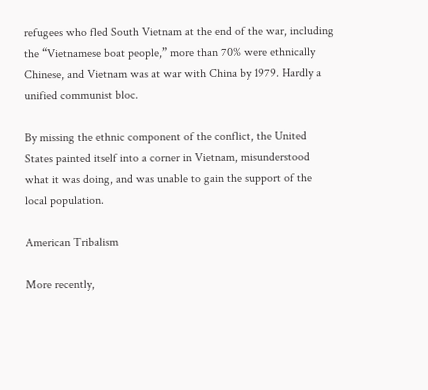refugees who fled South Vietnam at the end of the war, including the “Vietnamese boat people,” more than 70% were ethnically Chinese, and Vietnam was at war with China by 1979. Hardly a unified communist bloc.

By missing the ethnic component of the conflict, the United States painted itself into a corner in Vietnam, misunderstood what it was doing, and was unable to gain the support of the local population.

American Tribalism

More recently,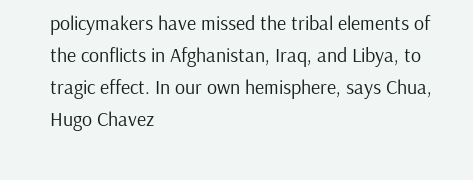policymakers have missed the tribal elements of the conflicts in Afghanistan, Iraq, and Libya, to tragic effect. In our own hemisphere, says Chua, Hugo Chavez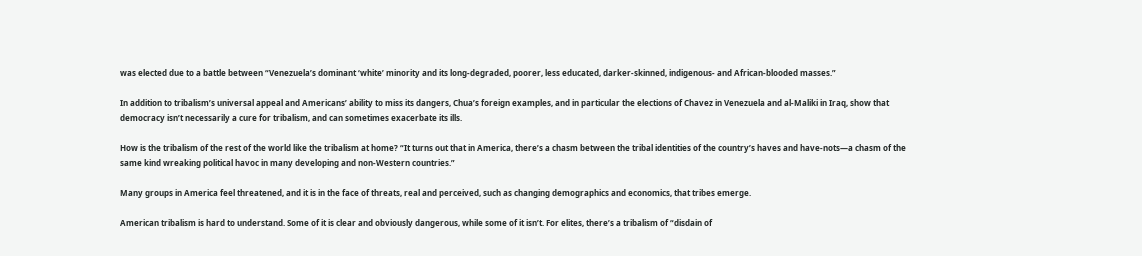was elected due to a battle between “Venezuela’s dominant ‘white’ minority and its long-degraded, poorer, less educated, darker-skinned, indigenous- and African-blooded masses.”

In addition to tribalism’s universal appeal and Americans’ ability to miss its dangers, Chua’s foreign examples, and in particular the elections of Chavez in Venezuela and al-Maliki in Iraq, show that democracy isn’t necessarily a cure for tribalism, and can sometimes exacerbate its ills.

How is the tribalism of the rest of the world like the tribalism at home? “It turns out that in America, there’s a chasm between the tribal identities of the country’s haves and have-nots—a chasm of the same kind wreaking political havoc in many developing and non-Western countries.”

Many groups in America feel threatened, and it is in the face of threats, real and perceived, such as changing demographics and economics, that tribes emerge.

American tribalism is hard to understand. Some of it is clear and obviously dangerous, while some of it isn’t. For elites, there’s a tribalism of “disdain of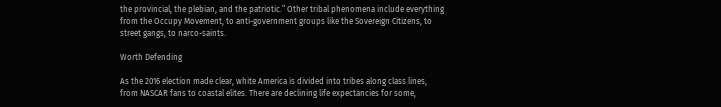the provincial, the plebian, and the patriotic.” Other tribal phenomena include everything from the Occupy Movement, to anti-government groups like the Sovereign Citizens, to street gangs, to narco-saints.

Worth Defending

As the 2016 election made clear, white America is divided into tribes along class lines, from NASCAR fans to coastal elites. There are declining life expectancies for some,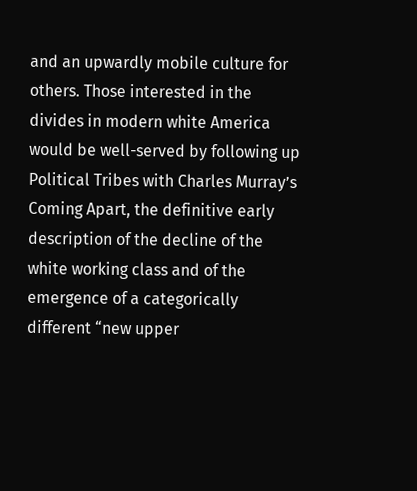and an upwardly mobile culture for others. Those interested in the divides in modern white America would be well-served by following up Political Tribes with Charles Murray’s Coming Apart, the definitive early description of the decline of the white working class and of the emergence of a categorically different “new upper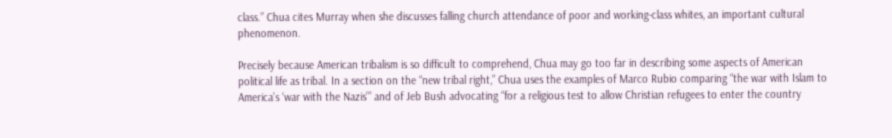class.” Chua cites Murray when she discusses falling church attendance of poor and working-class whites, an important cultural phenomenon.

Precisely because American tribalism is so difficult to comprehend, Chua may go too far in describing some aspects of American political life as tribal. In a section on the “new tribal right,” Chua uses the examples of Marco Rubio comparing “the war with Islam to America’s ‘war with the Nazis’” and of Jeb Bush advocating “for a religious test to allow Christian refugees to enter the country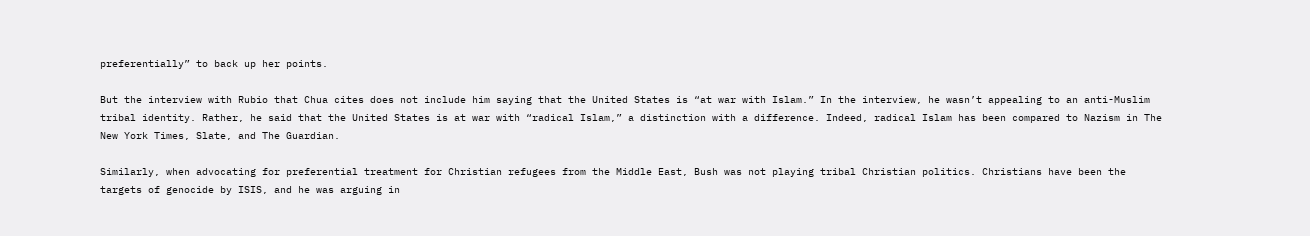preferentially” to back up her points.

But the interview with Rubio that Chua cites does not include him saying that the United States is “at war with Islam.” In the interview, he wasn’t appealing to an anti-Muslim tribal identity. Rather, he said that the United States is at war with “radical Islam,” a distinction with a difference. Indeed, radical Islam has been compared to Nazism in The New York Times, Slate, and The Guardian.

Similarly, when advocating for preferential treatment for Christian refugees from the Middle East, Bush was not playing tribal Christian politics. Christians have been the targets of genocide by ISIS, and he was arguing in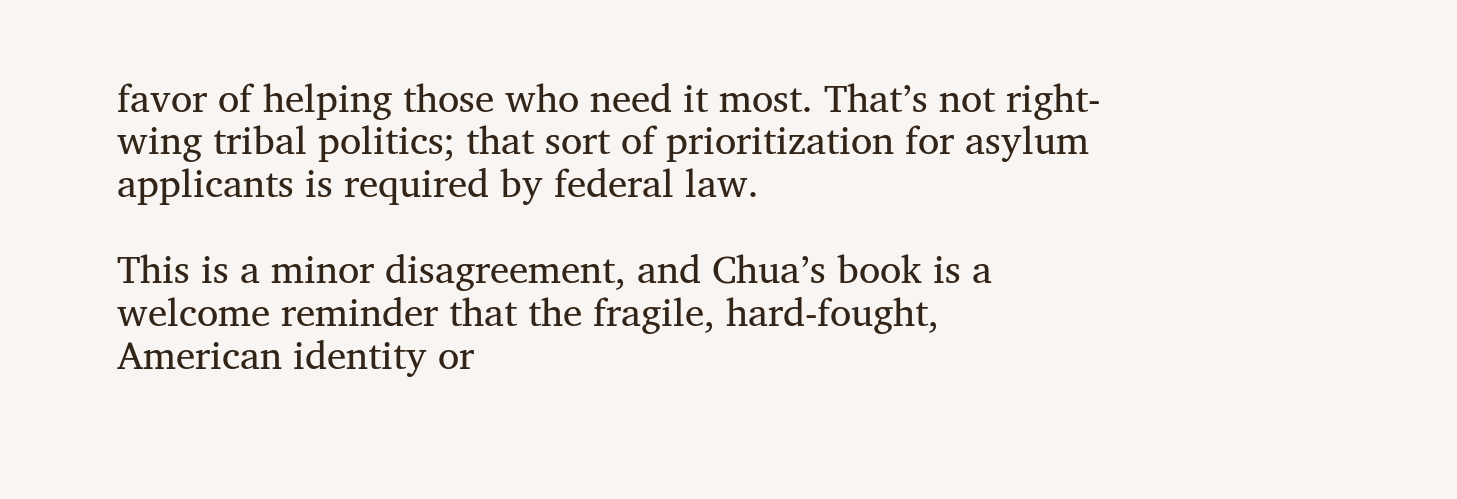favor of helping those who need it most. That’s not right-wing tribal politics; that sort of prioritization for asylum applicants is required by federal law.

This is a minor disagreement, and Chua’s book is a welcome reminder that the fragile, hard-fought, American identity or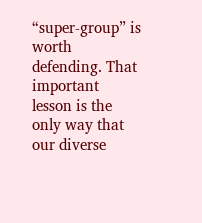“super-group” is worth defending. That important lesson is the only way that our diverse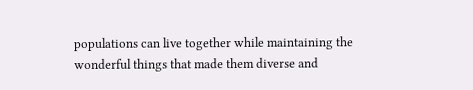populations can live together while maintaining the wonderful things that made them diverse and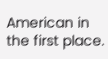American in the first place.